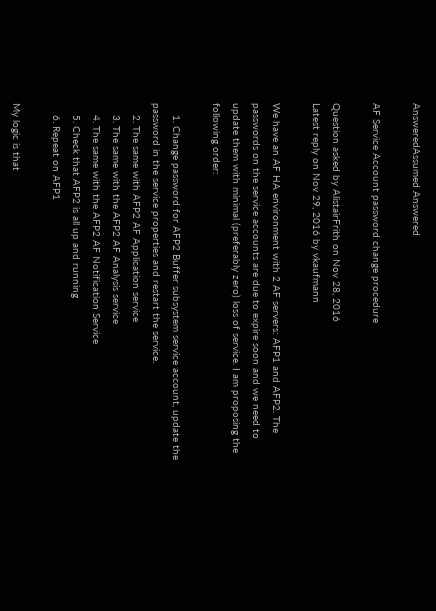AnsweredAssumed Answered

AF Service Account password change procedure

Question asked by AlistairFrith on Nov 28, 2016
Latest reply on Nov 29, 2016 by vkaufmann

We have an AF HA environment with 2 AF servers: AFP1 and AFP2. The passwords on the service accounts are due to expire soon and we need to update them with minimal (preferably zero) loss of service. I am proposing the following order:

    1. Change password for AFP2 Buffer subsystem service account, update the password in the service properties and restart the service.
    2. The same with AFP2 AF Application service
    3. The same with the AFP2 AF Analysis service
    4. The same with the AFP2 AF Notification Service
    5. Check that AFP2 is all up and running
    6. Repeat on AFP1

My logic is that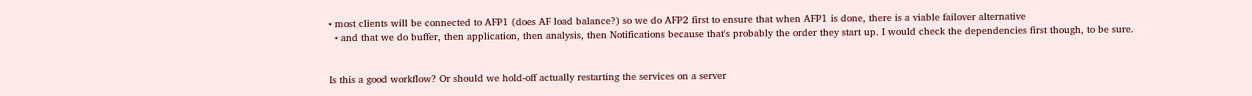• most clients will be connected to AFP1 (does AF load balance?) so we do AFP2 first to ensure that when AFP1 is done, there is a viable failover alternative
  • and that we do buffer, then application, then analysis, then Notifications because that's probably the order they start up. I would check the dependencies first though, to be sure.


Is this a good workflow? Or should we hold-off actually restarting the services on a server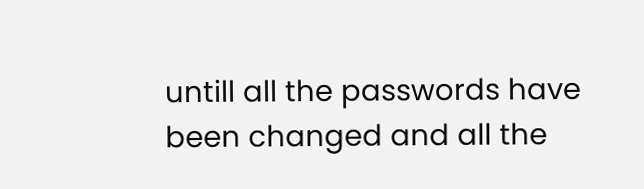untill all the passwords have been changed and all the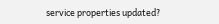service properties updated?